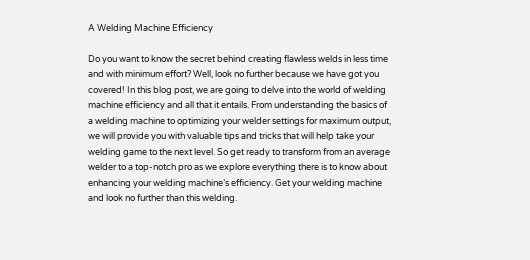A Welding Machine Efficiency

Do you want to know the secret behind creating flawless welds in less time and with minimum effort? Well, look no further because we have got you covered! In this blog post, we are going to delve into the world of welding machine efficiency and all that it entails. From understanding the basics of a welding machine to optimizing your welder settings for maximum output, we will provide you with valuable tips and tricks that will help take your welding game to the next level. So get ready to transform from an average welder to a top-notch pro as we explore everything there is to know about enhancing your welding machine’s efficiency. Get your welding machine and look no further than this welding.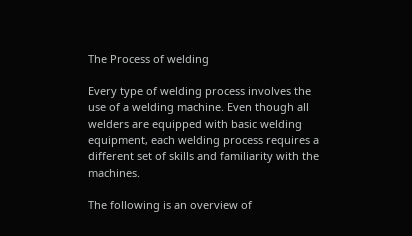The Process of welding

Every type of welding process involves the use of a welding machine. Even though all welders are equipped with basic welding equipment, each welding process requires a different set of skills and familiarity with the machines.

The following is an overview of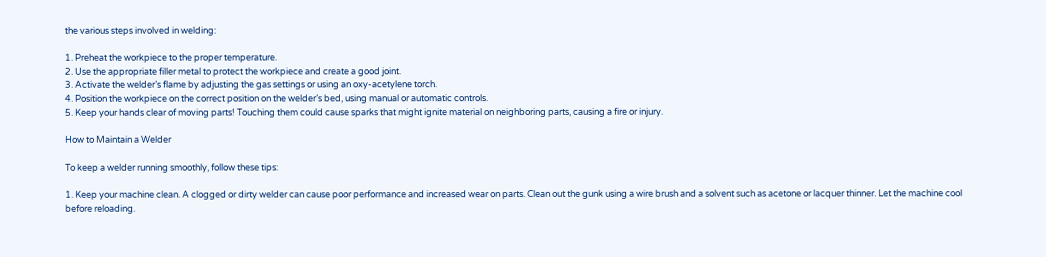the various steps involved in welding:

1. Preheat the workpiece to the proper temperature.
2. Use the appropriate filler metal to protect the workpiece and create a good joint.
3. Activate the welder’s flame by adjusting the gas settings or using an oxy-acetylene torch.
4. Position the workpiece on the correct position on the welder’s bed, using manual or automatic controls.
5. Keep your hands clear of moving parts! Touching them could cause sparks that might ignite material on neighboring parts, causing a fire or injury.

How to Maintain a Welder

To keep a welder running smoothly, follow these tips:

1. Keep your machine clean. A clogged or dirty welder can cause poor performance and increased wear on parts. Clean out the gunk using a wire brush and a solvent such as acetone or lacquer thinner. Let the machine cool before reloading.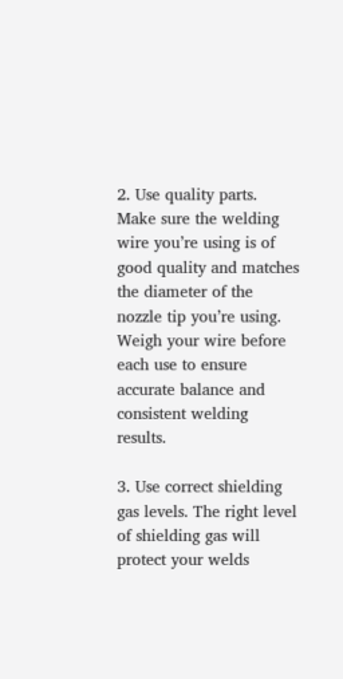2. Use quality parts. Make sure the welding wire you’re using is of good quality and matches the diameter of the nozzle tip you’re using. Weigh your wire before each use to ensure accurate balance and consistent welding results.

3. Use correct shielding gas levels. The right level of shielding gas will protect your welds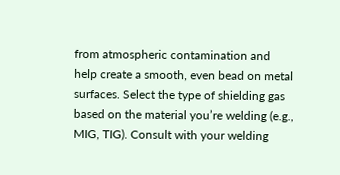from atmospheric contamination and help create a smooth, even bead on metal surfaces. Select the type of shielding gas based on the material you’re welding (e.g., MIG, TIG). Consult with your welding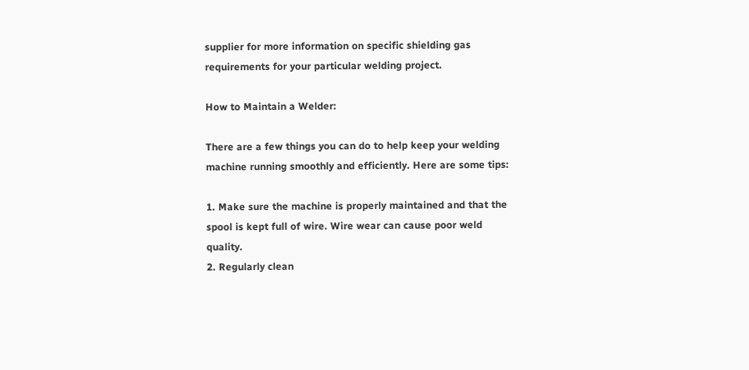supplier for more information on specific shielding gas requirements for your particular welding project.

How to Maintain a Welder:

There are a few things you can do to help keep your welding machine running smoothly and efficiently. Here are some tips:

1. Make sure the machine is properly maintained and that the spool is kept full of wire. Wire wear can cause poor weld quality.
2. Regularly clean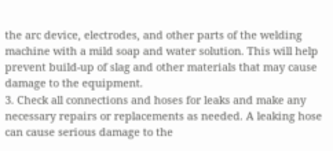the arc device, electrodes, and other parts of the welding machine with a mild soap and water solution. This will help prevent build-up of slag and other materials that may cause damage to the equipment.
3. Check all connections and hoses for leaks and make any necessary repairs or replacements as needed. A leaking hose can cause serious damage to the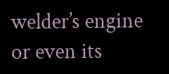welder’s engine or even its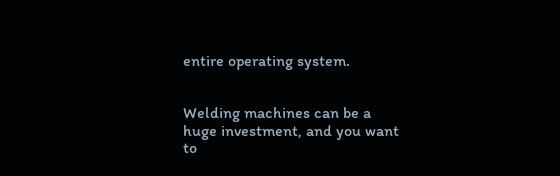entire operating system.


Welding machines can be a huge investment, and you want to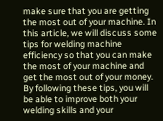make sure that you are getting the most out of your machine. In this article, we will discuss some tips for welding machine efficiency so that you can make the most of your machine and get the most out of your money. By following these tips, you will be able to improve both your welding skills and your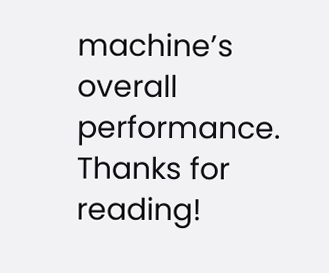machine’s overall performance. Thanks for reading!